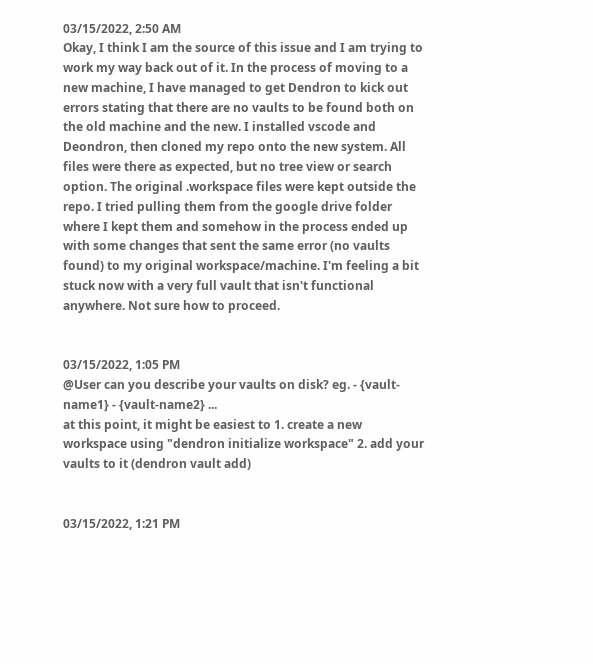03/15/2022, 2:50 AM
Okay, I think I am the source of this issue and I am trying to work my way back out of it. In the process of moving to a new machine, I have managed to get Dendron to kick out errors stating that there are no vaults to be found both on the old machine and the new. I installed vscode and Deondron, then cloned my repo onto the new system. All files were there as expected, but no tree view or search option. The original .workspace files were kept outside the repo. I tried pulling them from the google drive folder where I kept them and somehow in the process ended up with some changes that sent the same error (no vaults found) to my original workspace/machine. I'm feeling a bit stuck now with a very full vault that isn't functional anywhere. Not sure how to proceed.


03/15/2022, 1:05 PM
@User can you describe your vaults on disk? eg. - {vault-name1} - {vault-name2} ...
at this point, it might be easiest to 1. create a new workspace using "dendron initialize workspace" 2. add your vaults to it (dendron vault add)


03/15/2022, 1:21 PM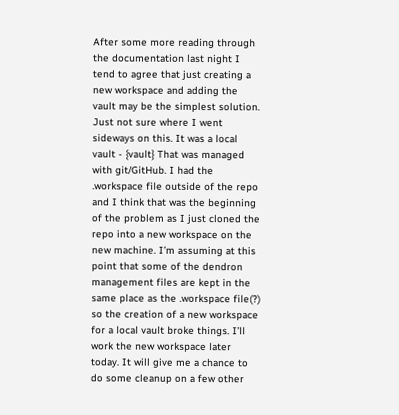After some more reading through the documentation last night I tend to agree that just creating a new workspace and adding the vault may be the simplest solution. Just not sure where I went sideways on this. It was a local vault - {vault} That was managed with git/GitHub. I had the .workspace file outside of the repo and I think that was the beginning of the problem as I just cloned the repo into a new workspace on the new machine. I’m assuming at this point that some of the dendron management files are kept in the same place as the .workspace file(?) so the creation of a new workspace for a local vault broke things. I’ll work the new workspace later today. It will give me a chance to do some cleanup on a few other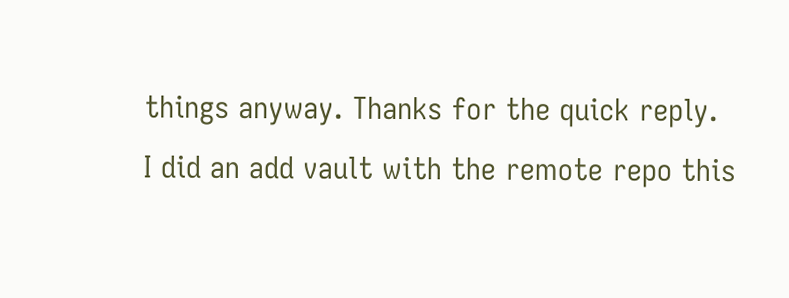things anyway. Thanks for the quick reply.
I did an add vault with the remote repo this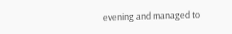evening and managed to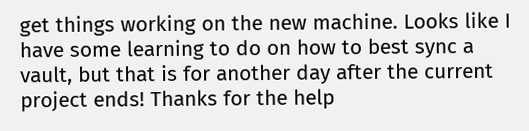get things working on the new machine. Looks like I have some learning to do on how to best sync a vault, but that is for another day after the current project ends! Thanks for the help